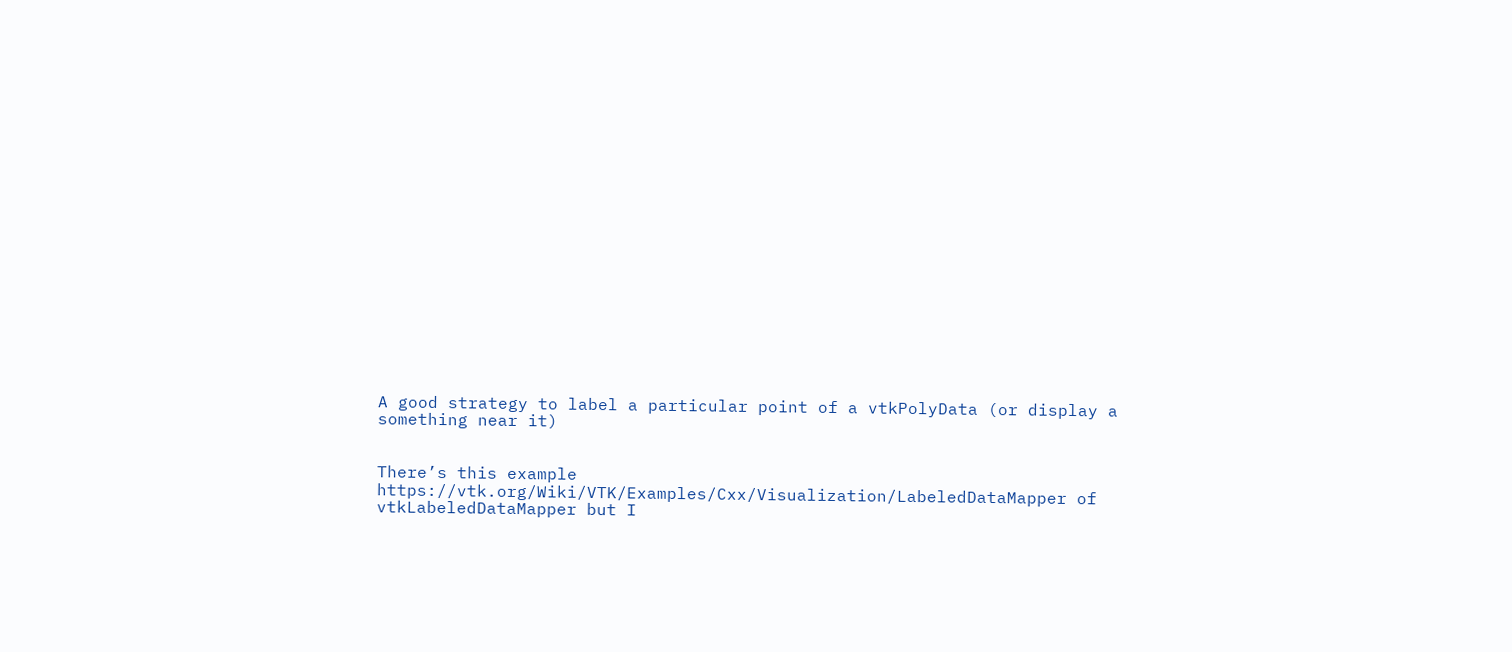A good strategy to label a particular point of a vtkPolyData (or display a something near it)


There’s this example https://vtk.org/Wiki/VTK/Examples/Cxx/Visualization/LabeledDataMapper of vtkLabeledDataMapper but I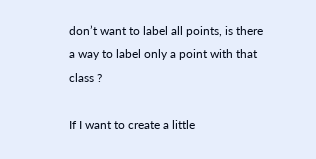don’t want to label all points, is there a way to label only a point with that class ?

If I want to create a little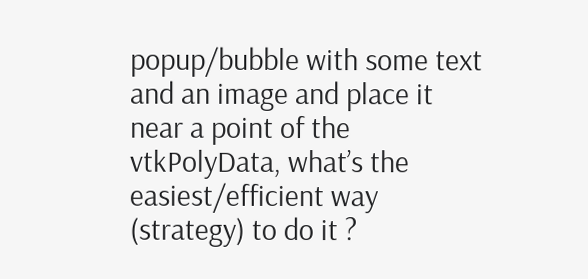popup/bubble with some text and an image and place it near a point of the vtkPolyData, what’s the easiest/efficient way (strategy) to do it ?